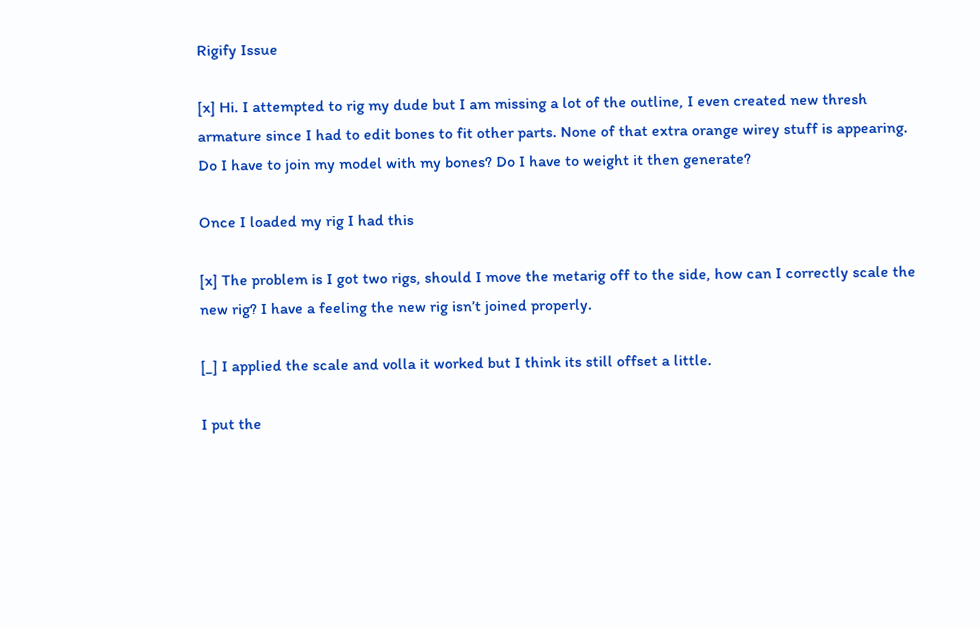Rigify Issue

[x] Hi. I attempted to rig my dude but I am missing a lot of the outline, I even created new thresh armature since I had to edit bones to fit other parts. None of that extra orange wirey stuff is appearing. Do I have to join my model with my bones? Do I have to weight it then generate?

Once I loaded my rig I had this

[x] The problem is I got two rigs, should I move the metarig off to the side, how can I correctly scale the new rig? I have a feeling the new rig isn’t joined properly.

[_] I applied the scale and volla it worked but I think its still offset a little.

I put the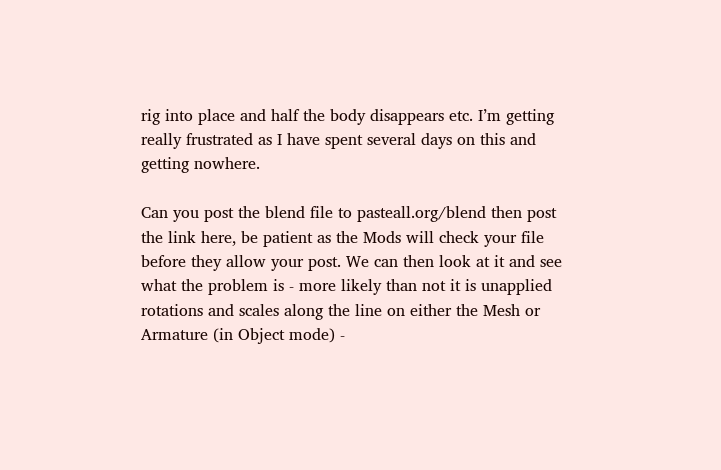rig into place and half the body disappears etc. I’m getting really frustrated as I have spent several days on this and getting nowhere.

Can you post the blend file to pasteall.org/blend then post the link here, be patient as the Mods will check your file before they allow your post. We can then look at it and see what the problem is - more likely than not it is unapplied rotations and scales along the line on either the Mesh or Armature (in Object mode) -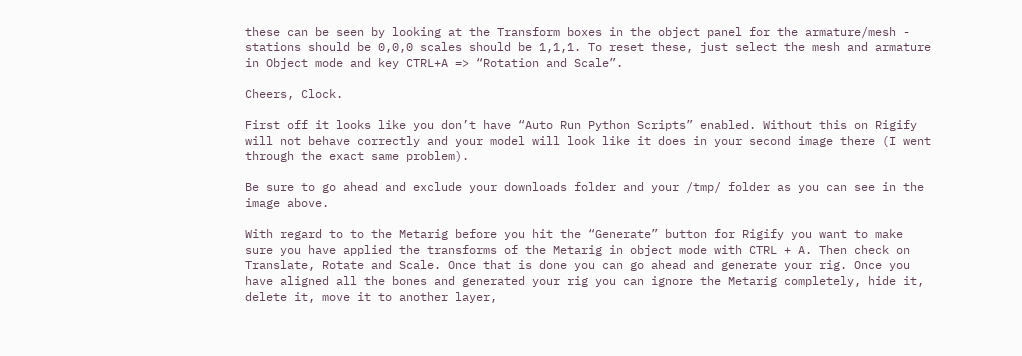these can be seen by looking at the Transform boxes in the object panel for the armature/mesh - stations should be 0,0,0 scales should be 1,1,1. To reset these, just select the mesh and armature in Object mode and key CTRL+A => “Rotation and Scale”.

Cheers, Clock.

First off it looks like you don’t have “Auto Run Python Scripts” enabled. Without this on Rigify will not behave correctly and your model will look like it does in your second image there (I went through the exact same problem).

Be sure to go ahead and exclude your downloads folder and your /tmp/ folder as you can see in the image above.

With regard to to the Metarig before you hit the “Generate” button for Rigify you want to make sure you have applied the transforms of the Metarig in object mode with CTRL + A. Then check on Translate, Rotate and Scale. Once that is done you can go ahead and generate your rig. Once you have aligned all the bones and generated your rig you can ignore the Metarig completely, hide it, delete it, move it to another layer,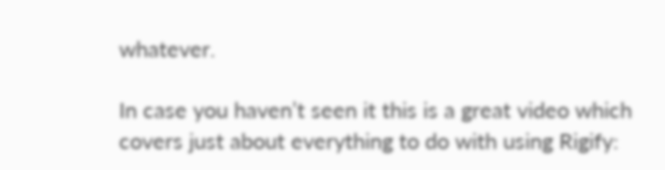whatever.

In case you haven’t seen it this is a great video which covers just about everything to do with using Rigify: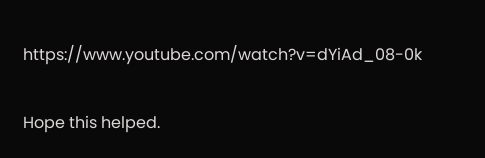https://www.youtube.com/watch?v=dYiAd_08-0k

Hope this helped.